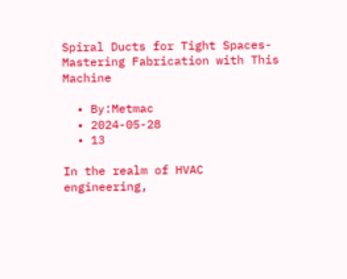Spiral Ducts for Tight Spaces- Mastering Fabrication with This Machine

  • By:Metmac
  • 2024-05-28
  • 13

In the realm of HVAC engineering,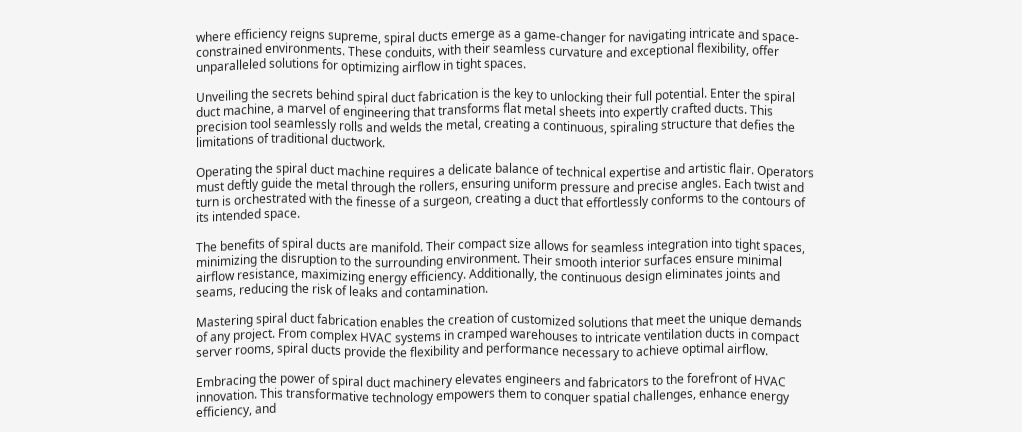where efficiency reigns supreme, spiral ducts emerge as a game-changer for navigating intricate and space-constrained environments. These conduits, with their seamless curvature and exceptional flexibility, offer unparalleled solutions for optimizing airflow in tight spaces.

Unveiling the secrets behind spiral duct fabrication is the key to unlocking their full potential. Enter the spiral duct machine, a marvel of engineering that transforms flat metal sheets into expertly crafted ducts. This precision tool seamlessly rolls and welds the metal, creating a continuous, spiraling structure that defies the limitations of traditional ductwork.

Operating the spiral duct machine requires a delicate balance of technical expertise and artistic flair. Operators must deftly guide the metal through the rollers, ensuring uniform pressure and precise angles. Each twist and turn is orchestrated with the finesse of a surgeon, creating a duct that effortlessly conforms to the contours of its intended space.

The benefits of spiral ducts are manifold. Their compact size allows for seamless integration into tight spaces, minimizing the disruption to the surrounding environment. Their smooth interior surfaces ensure minimal airflow resistance, maximizing energy efficiency. Additionally, the continuous design eliminates joints and seams, reducing the risk of leaks and contamination.

Mastering spiral duct fabrication enables the creation of customized solutions that meet the unique demands of any project. From complex HVAC systems in cramped warehouses to intricate ventilation ducts in compact server rooms, spiral ducts provide the flexibility and performance necessary to achieve optimal airflow.

Embracing the power of spiral duct machinery elevates engineers and fabricators to the forefront of HVAC innovation. This transformative technology empowers them to conquer spatial challenges, enhance energy efficiency, and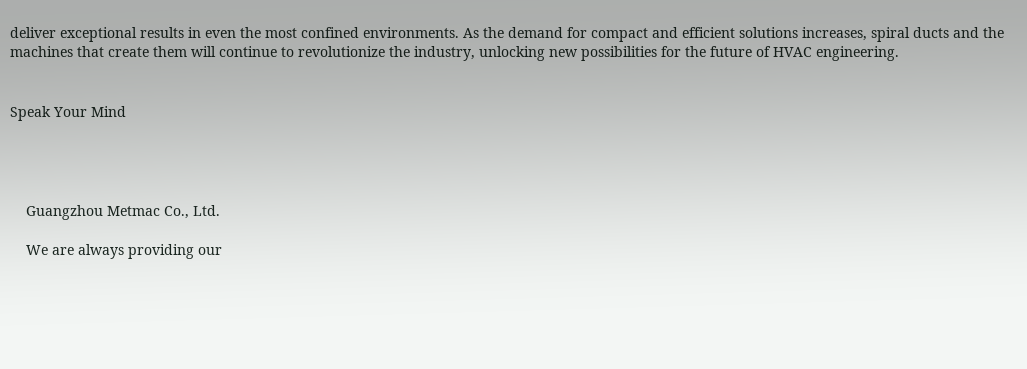deliver exceptional results in even the most confined environments. As the demand for compact and efficient solutions increases, spiral ducts and the machines that create them will continue to revolutionize the industry, unlocking new possibilities for the future of HVAC engineering.


Speak Your Mind




    Guangzhou Metmac Co., Ltd.

    We are always providing our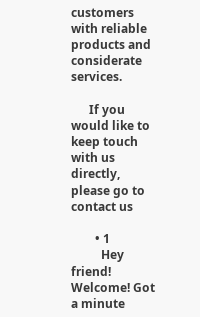customers with reliable products and considerate services.

      If you would like to keep touch with us directly, please go to contact us

        • 1
          Hey friend! Welcome! Got a minute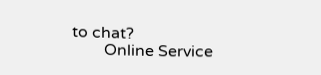to chat?
        Online Service